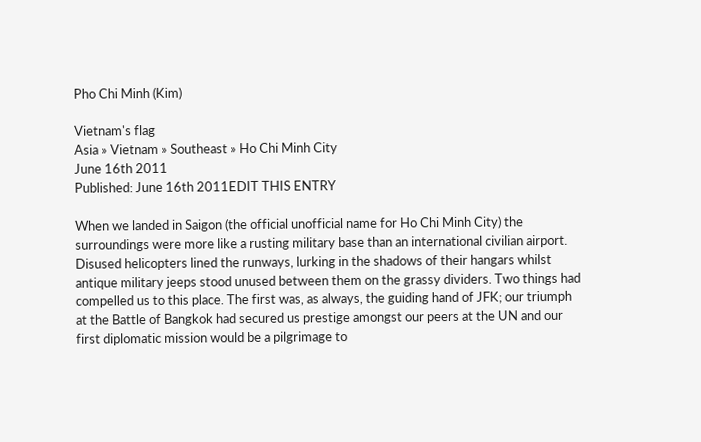Pho Chi Minh (Kim)

Vietnam's flag
Asia » Vietnam » Southeast » Ho Chi Minh City
June 16th 2011
Published: June 16th 2011EDIT THIS ENTRY

When we landed in Saigon (the official unofficial name for Ho Chi Minh City) the surroundings were more like a rusting military base than an international civilian airport. Disused helicopters lined the runways, lurking in the shadows of their hangars whilst antique military jeeps stood unused between them on the grassy dividers. Two things had compelled us to this place. The first was, as always, the guiding hand of JFK; our triumph at the Battle of Bangkok had secured us prestige amongst our peers at the UN and our first diplomatic mission would be a pilgrimage to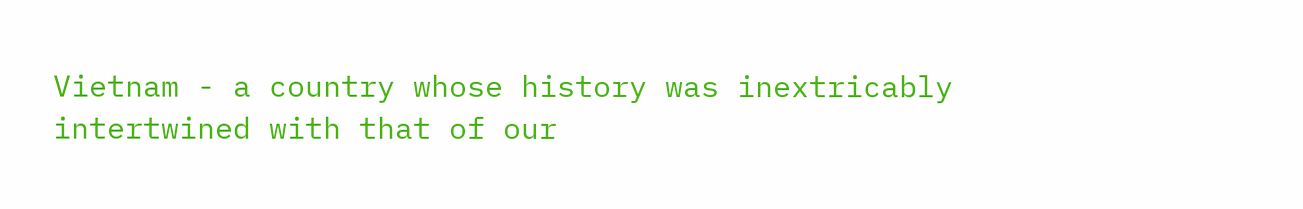Vietnam - a country whose history was inextricably intertwined with that of our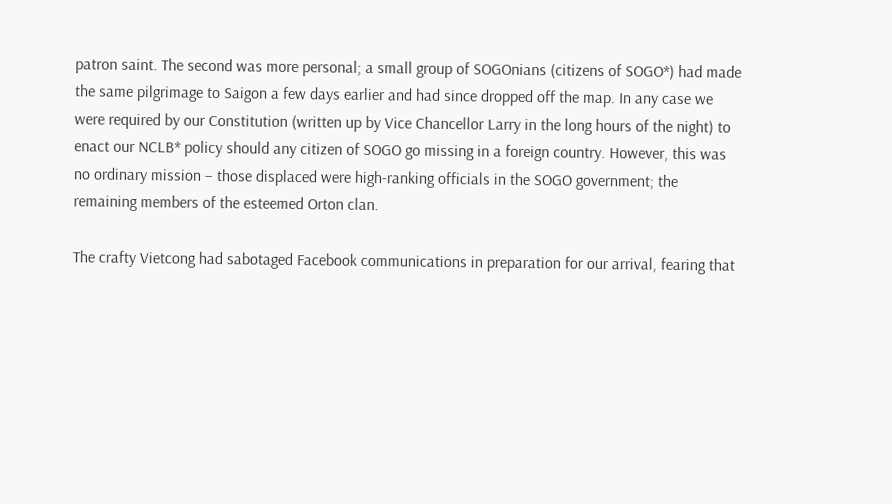patron saint. The second was more personal; a small group of SOGOnians (citizens of SOGO*) had made the same pilgrimage to Saigon a few days earlier and had since dropped off the map. In any case we were required by our Constitution (written up by Vice Chancellor Larry in the long hours of the night) to enact our NCLB* policy should any citizen of SOGO go missing in a foreign country. However, this was no ordinary mission – those displaced were high-ranking officials in the SOGO government; the remaining members of the esteemed Orton clan.

The crafty Vietcong had sabotaged Facebook communications in preparation for our arrival, fearing that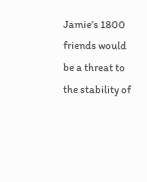Jamie’s 1800 friends would be a threat to the stability of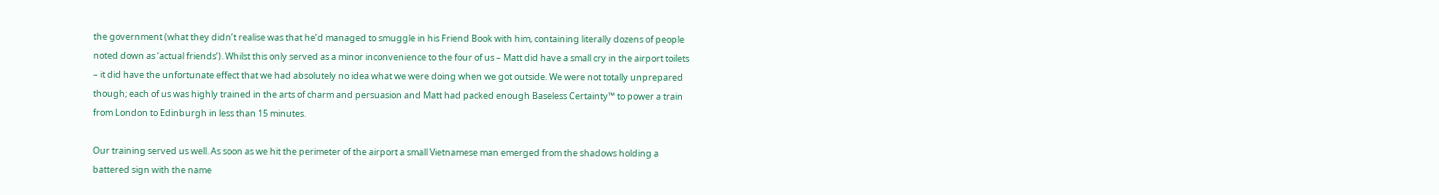the government (what they didn’t realise was that he’d managed to smuggle in his Friend Book with him, containing literally dozens of people noted down as ‘actual friends’). Whilst this only served as a minor inconvenience to the four of us – Matt did have a small cry in the airport toilets – it did have the unfortunate effect that we had absolutely no idea what we were doing when we got outside. We were not totally unprepared though; each of us was highly trained in the arts of charm and persuasion and Matt had packed enough Baseless Certainty™ to power a train from London to Edinburgh in less than 15 minutes.

Our training served us well. As soon as we hit the perimeter of the airport a small Vietnamese man emerged from the shadows holding a battered sign with the name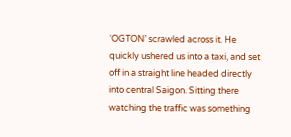‘OGTON’ scrawled across it. He quickly ushered us into a taxi, and set off in a straight line headed directly into central Saigon. Sitting there watching the traffic was something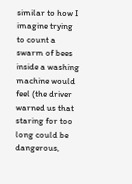similar to how I imagine trying to count a swarm of bees inside a washing machine would feel (the driver warned us that staring for too long could be dangerous,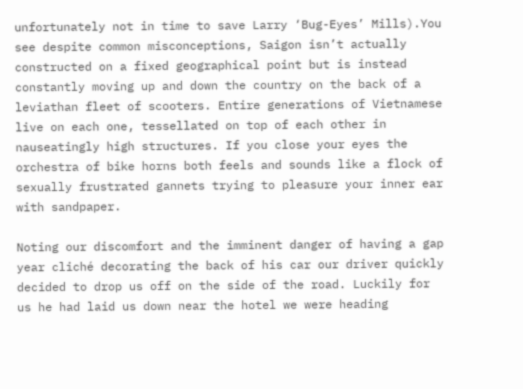unfortunately not in time to save Larry ‘Bug-Eyes’ Mills).You see despite common misconceptions, Saigon isn’t actually constructed on a fixed geographical point but is instead constantly moving up and down the country on the back of a leviathan fleet of scooters. Entire generations of Vietnamese live on each one, tessellated on top of each other in nauseatingly high structures. If you close your eyes the orchestra of bike horns both feels and sounds like a flock of sexually frustrated gannets trying to pleasure your inner ear with sandpaper.

Noting our discomfort and the imminent danger of having a gap year cliché decorating the back of his car our driver quickly decided to drop us off on the side of the road. Luckily for us he had laid us down near the hotel we were heading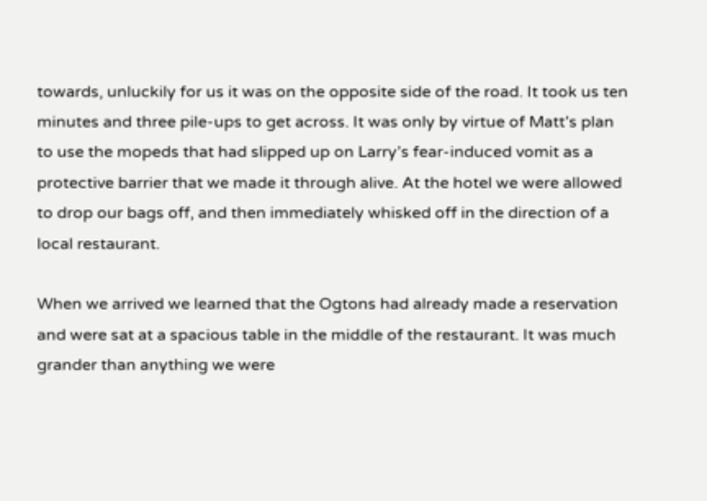towards, unluckily for us it was on the opposite side of the road. It took us ten minutes and three pile-ups to get across. It was only by virtue of Matt’s plan to use the mopeds that had slipped up on Larry’s fear-induced vomit as a protective barrier that we made it through alive. At the hotel we were allowed to drop our bags off, and then immediately whisked off in the direction of a local restaurant.

When we arrived we learned that the Ogtons had already made a reservation and were sat at a spacious table in the middle of the restaurant. It was much grander than anything we were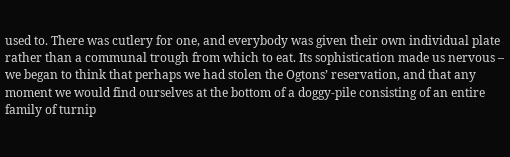used to. There was cutlery for one, and everybody was given their own individual plate rather than a communal trough from which to eat. Its sophistication made us nervous – we began to think that perhaps we had stolen the Ogtons’ reservation, and that any moment we would find ourselves at the bottom of a doggy-pile consisting of an entire family of turnip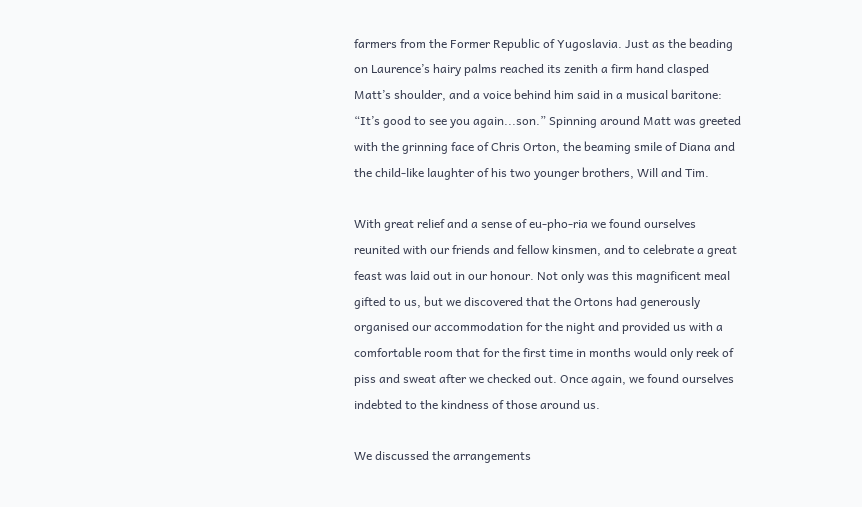farmers from the Former Republic of Yugoslavia. Just as the beading on Laurence’s hairy palms reached its zenith a firm hand clasped Matt’s shoulder, and a voice behind him said in a musical baritone: “It’s good to see you again...son.” Spinning around Matt was greeted with the grinning face of Chris Orton, the beaming smile of Diana and the child-like laughter of his two younger brothers, Will and Tim.

With great relief and a sense of eu-pho-ria we found ourselves reunited with our friends and fellow kinsmen, and to celebrate a great feast was laid out in our honour. Not only was this magnificent meal gifted to us, but we discovered that the Ortons had generously organised our accommodation for the night and provided us with a comfortable room that for the first time in months would only reek of piss and sweat after we checked out. Once again, we found ourselves indebted to the kindness of those around us.

We discussed the arrangements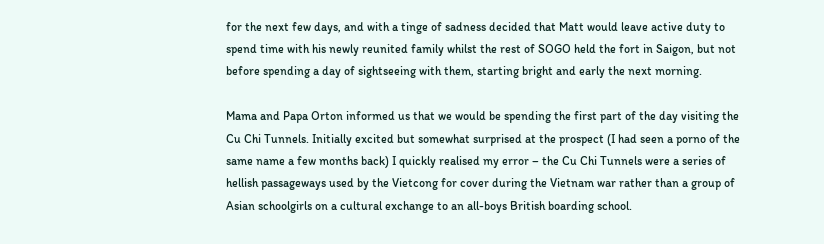for the next few days, and with a tinge of sadness decided that Matt would leave active duty to spend time with his newly reunited family whilst the rest of SOGO held the fort in Saigon, but not before spending a day of sightseeing with them, starting bright and early the next morning.

Mama and Papa Orton informed us that we would be spending the first part of the day visiting the Cu Chi Tunnels. Initially excited but somewhat surprised at the prospect (I had seen a porno of the same name a few months back) I quickly realised my error – the Cu Chi Tunnels were a series of hellish passageways used by the Vietcong for cover during the Vietnam war rather than a group of Asian schoolgirls on a cultural exchange to an all-boys British boarding school.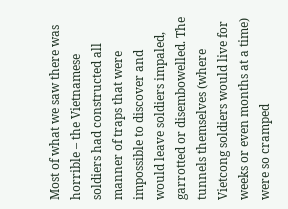Most of what we saw there was horrible – the Vietnamese soldiers had constructed all manner of traps that were impossible to discover and would leave soldiers impaled, garrotted or disembowelled. The tunnels themselves (where Vietcong soldiers would live for weeks or even months at a time) were so cramped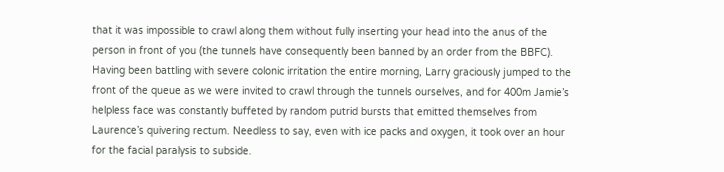that it was impossible to crawl along them without fully inserting your head into the anus of the person in front of you (the tunnels have consequently been banned by an order from the BBFC). Having been battling with severe colonic irritation the entire morning, Larry graciously jumped to the front of the queue as we were invited to crawl through the tunnels ourselves, and for 400m Jamie’s helpless face was constantly buffeted by random putrid bursts that emitted themselves from Laurence’s quivering rectum. Needless to say, even with ice packs and oxygen, it took over an hour for the facial paralysis to subside.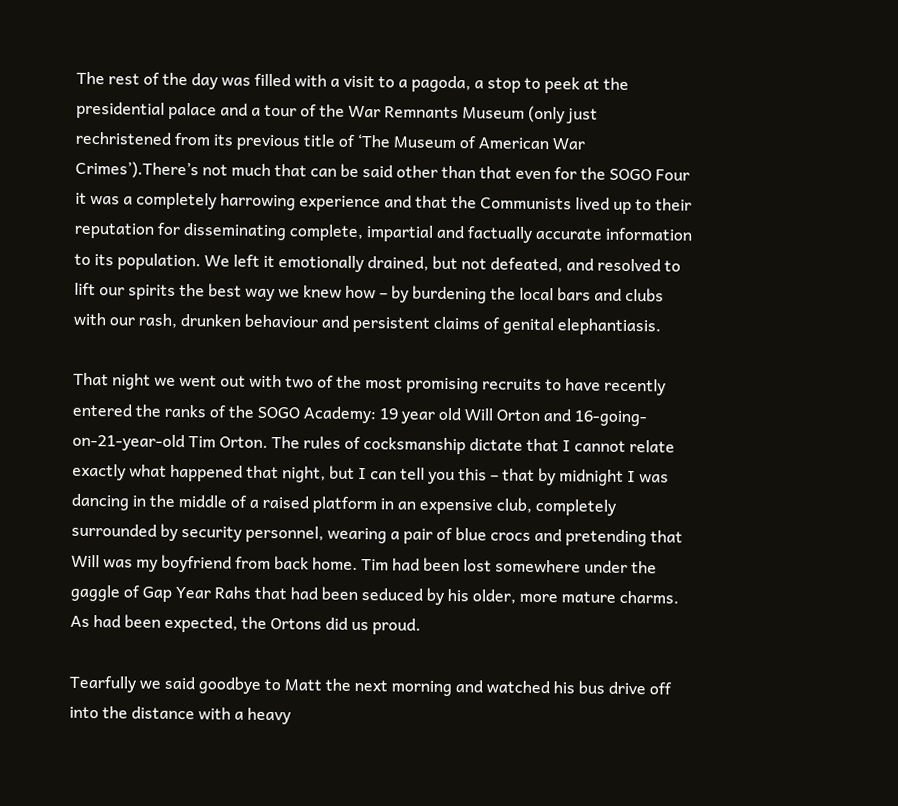The rest of the day was filled with a visit to a pagoda, a stop to peek at the presidential palace and a tour of the War Remnants Museum (only just rechristened from its previous title of ‘The Museum of American War Crimes’).There’s not much that can be said other than that even for the SOGO Four it was a completely harrowing experience and that the Communists lived up to their reputation for disseminating complete, impartial and factually accurate information to its population. We left it emotionally drained, but not defeated, and resolved to lift our spirits the best way we knew how – by burdening the local bars and clubs with our rash, drunken behaviour and persistent claims of genital elephantiasis.

That night we went out with two of the most promising recruits to have recently entered the ranks of the SOGO Academy: 19 year old Will Orton and 16-going-on-21-year-old Tim Orton. The rules of cocksmanship dictate that I cannot relate exactly what happened that night, but I can tell you this – that by midnight I was dancing in the middle of a raised platform in an expensive club, completely surrounded by security personnel, wearing a pair of blue crocs and pretending that Will was my boyfriend from back home. Tim had been lost somewhere under the gaggle of Gap Year Rahs that had been seduced by his older, more mature charms. As had been expected, the Ortons did us proud.

Tearfully we said goodbye to Matt the next morning and watched his bus drive off into the distance with a heavy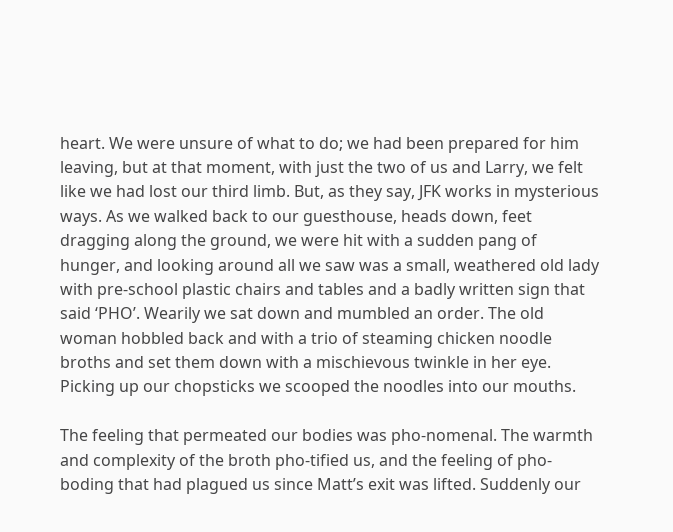heart. We were unsure of what to do; we had been prepared for him leaving, but at that moment, with just the two of us and Larry, we felt like we had lost our third limb. But, as they say, JFK works in mysterious ways. As we walked back to our guesthouse, heads down, feet dragging along the ground, we were hit with a sudden pang of hunger, and looking around all we saw was a small, weathered old lady with pre-school plastic chairs and tables and a badly written sign that said ‘PHO’. Wearily we sat down and mumbled an order. The old woman hobbled back and with a trio of steaming chicken noodle broths and set them down with a mischievous twinkle in her eye. Picking up our chopsticks we scooped the noodles into our mouths.

The feeling that permeated our bodies was pho-nomenal. The warmth and complexity of the broth pho-tified us, and the feeling of pho-boding that had plagued us since Matt’s exit was lifted. Suddenly our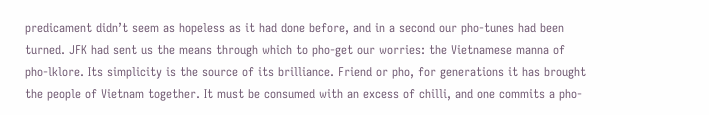predicament didn’t seem as hopeless as it had done before, and in a second our pho-tunes had been turned. JFK had sent us the means through which to pho-get our worries: the Vietnamese manna of pho-lklore. Its simplicity is the source of its brilliance. Friend or pho, for generations it has brought the people of Vietnam together. It must be consumed with an excess of chilli, and one commits a pho-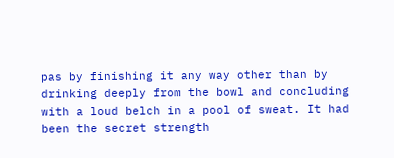pas by finishing it any way other than by drinking deeply from the bowl and concluding with a loud belch in a pool of sweat. It had been the secret strength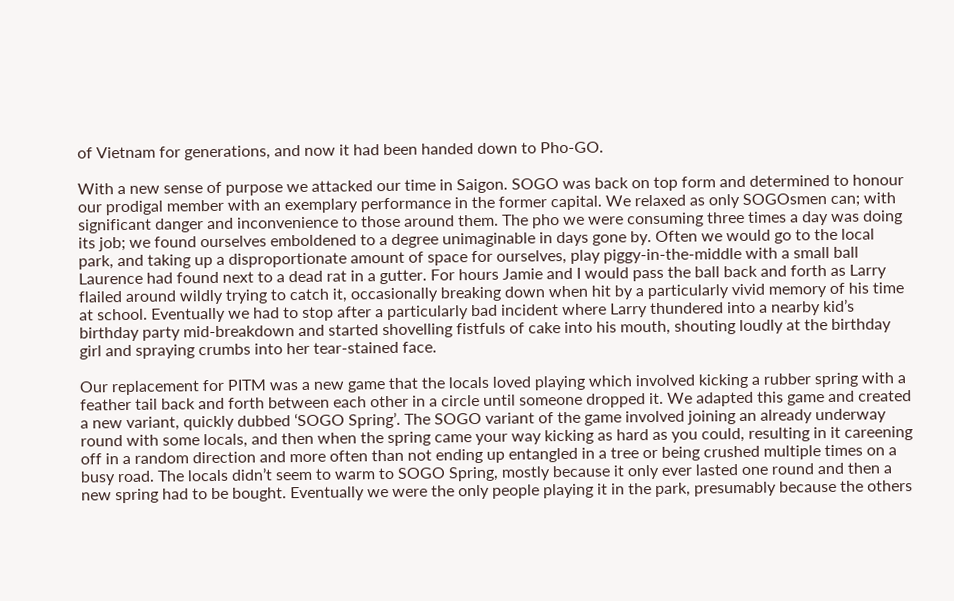of Vietnam for generations, and now it had been handed down to Pho-GO.

With a new sense of purpose we attacked our time in Saigon. SOGO was back on top form and determined to honour our prodigal member with an exemplary performance in the former capital. We relaxed as only SOGOsmen can; with significant danger and inconvenience to those around them. The pho we were consuming three times a day was doing its job; we found ourselves emboldened to a degree unimaginable in days gone by. Often we would go to the local park, and taking up a disproportionate amount of space for ourselves, play piggy-in-the-middle with a small ball Laurence had found next to a dead rat in a gutter. For hours Jamie and I would pass the ball back and forth as Larry flailed around wildly trying to catch it, occasionally breaking down when hit by a particularly vivid memory of his time at school. Eventually we had to stop after a particularly bad incident where Larry thundered into a nearby kid’s birthday party mid-breakdown and started shovelling fistfuls of cake into his mouth, shouting loudly at the birthday girl and spraying crumbs into her tear-stained face.

Our replacement for PITM was a new game that the locals loved playing which involved kicking a rubber spring with a feather tail back and forth between each other in a circle until someone dropped it. We adapted this game and created a new variant, quickly dubbed ‘SOGO Spring’. The SOGO variant of the game involved joining an already underway round with some locals, and then when the spring came your way kicking as hard as you could, resulting in it careening off in a random direction and more often than not ending up entangled in a tree or being crushed multiple times on a busy road. The locals didn’t seem to warm to SOGO Spring, mostly because it only ever lasted one round and then a new spring had to be bought. Eventually we were the only people playing it in the park, presumably because the others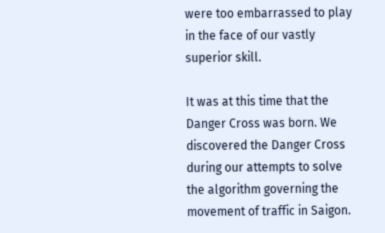were too embarrassed to play in the face of our vastly superior skill.

It was at this time that the Danger Cross was born. We discovered the Danger Cross during our attempts to solve the algorithm governing the movement of traffic in Saigon.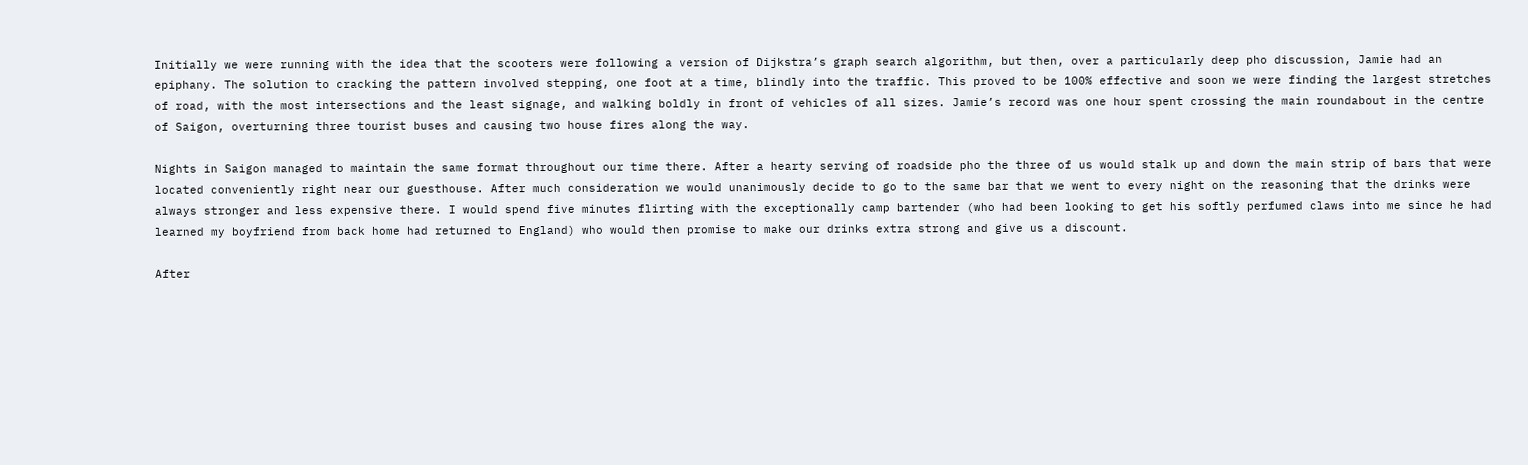Initially we were running with the idea that the scooters were following a version of Dijkstra’s graph search algorithm, but then, over a particularly deep pho discussion, Jamie had an epiphany. The solution to cracking the pattern involved stepping, one foot at a time, blindly into the traffic. This proved to be 100% effective and soon we were finding the largest stretches of road, with the most intersections and the least signage, and walking boldly in front of vehicles of all sizes. Jamie’s record was one hour spent crossing the main roundabout in the centre of Saigon, overturning three tourist buses and causing two house fires along the way.

Nights in Saigon managed to maintain the same format throughout our time there. After a hearty serving of roadside pho the three of us would stalk up and down the main strip of bars that were located conveniently right near our guesthouse. After much consideration we would unanimously decide to go to the same bar that we went to every night on the reasoning that the drinks were always stronger and less expensive there. I would spend five minutes flirting with the exceptionally camp bartender (who had been looking to get his softly perfumed claws into me since he had learned my boyfriend from back home had returned to England) who would then promise to make our drinks extra strong and give us a discount.

After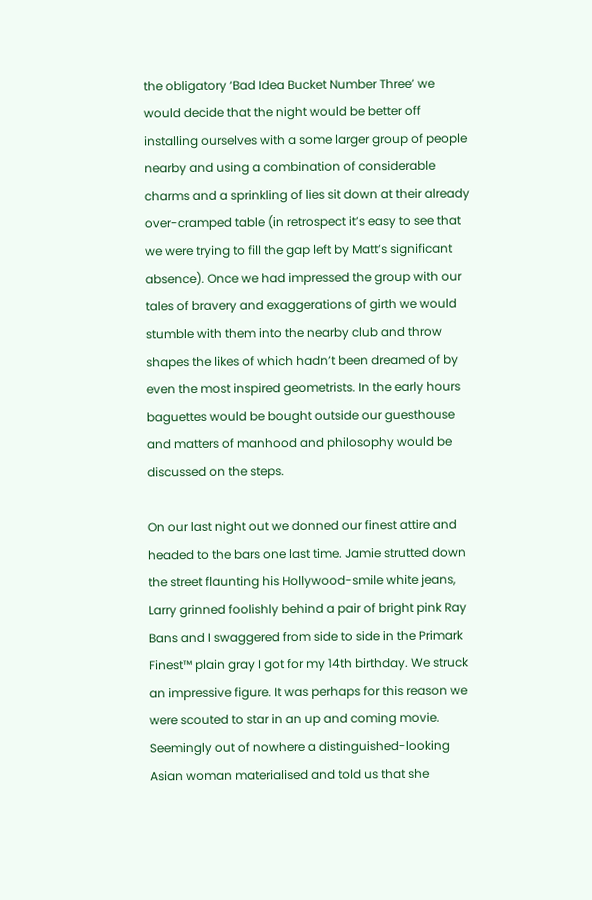the obligatory ‘Bad Idea Bucket Number Three’ we would decide that the night would be better off installing ourselves with a some larger group of people nearby and using a combination of considerable charms and a sprinkling of lies sit down at their already over-cramped table (in retrospect it’s easy to see that we were trying to fill the gap left by Matt’s significant absence). Once we had impressed the group with our tales of bravery and exaggerations of girth we would stumble with them into the nearby club and throw shapes the likes of which hadn’t been dreamed of by even the most inspired geometrists. In the early hours baguettes would be bought outside our guesthouse and matters of manhood and philosophy would be discussed on the steps.

On our last night out we donned our finest attire and headed to the bars one last time. Jamie strutted down the street flaunting his Hollywood-smile white jeans, Larry grinned foolishly behind a pair of bright pink Ray Bans and I swaggered from side to side in the Primark Finest™ plain gray I got for my 14th birthday. We struck an impressive figure. It was perhaps for this reason we were scouted to star in an up and coming movie. Seemingly out of nowhere a distinguished-looking Asian woman materialised and told us that she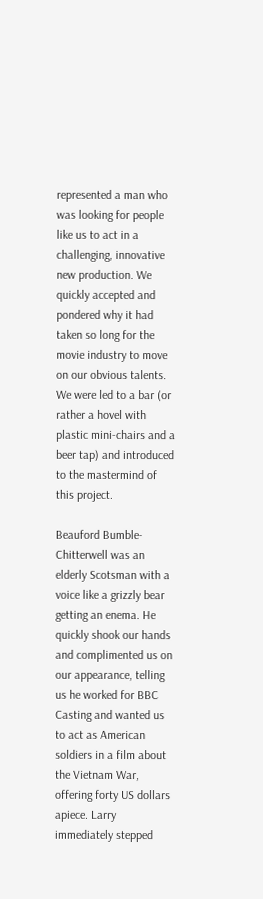represented a man who was looking for people like us to act in a challenging, innovative new production. We quickly accepted and pondered why it had taken so long for the movie industry to move on our obvious talents. We were led to a bar (or rather a hovel with plastic mini-chairs and a beer tap) and introduced to the mastermind of this project.

Beauford Bumble-Chitterwell was an elderly Scotsman with a voice like a grizzly bear getting an enema. He quickly shook our hands and complimented us on our appearance, telling us he worked for BBC Casting and wanted us to act as American soldiers in a film about the Vietnam War, offering forty US dollars apiece. Larry immediately stepped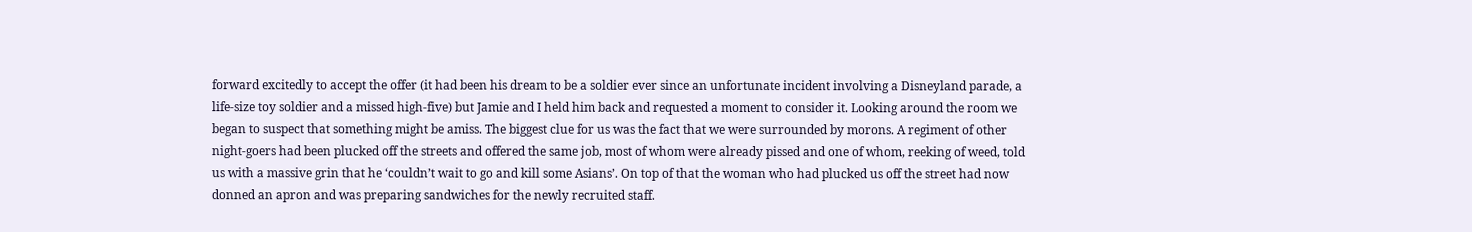forward excitedly to accept the offer (it had been his dream to be a soldier ever since an unfortunate incident involving a Disneyland parade, a life-size toy soldier and a missed high-five) but Jamie and I held him back and requested a moment to consider it. Looking around the room we began to suspect that something might be amiss. The biggest clue for us was the fact that we were surrounded by morons. A regiment of other night-goers had been plucked off the streets and offered the same job, most of whom were already pissed and one of whom, reeking of weed, told us with a massive grin that he ‘couldn’t wait to go and kill some Asians’. On top of that the woman who had plucked us off the street had now donned an apron and was preparing sandwiches for the newly recruited staff.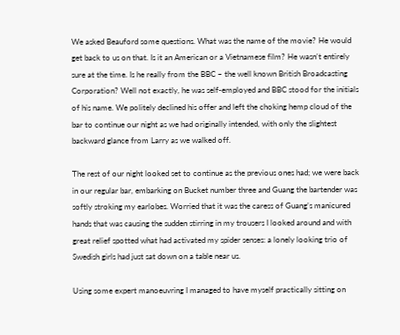We asked Beauford some questions. What was the name of the movie? He would get back to us on that. Is it an American or a Vietnamese film? He wasn’t entirely sure at the time. Is he really from the BBC – the well known British Broadcasting Corporation? Well not exactly, he was self-employed and BBC stood for the initials of his name. We politely declined his offer and left the choking hemp cloud of the bar to continue our night as we had originally intended, with only the slightest backward glance from Larry as we walked off.

The rest of our night looked set to continue as the previous ones had; we were back in our regular bar, embarking on Bucket number three and Guang the bartender was softly stroking my earlobes. Worried that it was the caress of Guang’s manicured hands that was causing the sudden stirring in my trousers I looked around and with great relief spotted what had activated my spider senses: a lonely looking trio of Swedish girls had just sat down on a table near us.

Using some expert manoeuvring I managed to have myself practically sitting on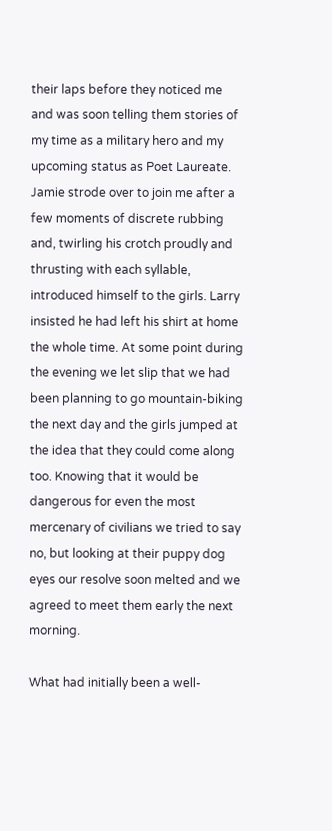their laps before they noticed me and was soon telling them stories of my time as a military hero and my upcoming status as Poet Laureate. Jamie strode over to join me after a few moments of discrete rubbing and, twirling his crotch proudly and thrusting with each syllable, introduced himself to the girls. Larry insisted he had left his shirt at home the whole time. At some point during the evening we let slip that we had been planning to go mountain-biking the next day and the girls jumped at the idea that they could come along too. Knowing that it would be dangerous for even the most mercenary of civilians we tried to say no, but looking at their puppy dog eyes our resolve soon melted and we agreed to meet them early the next morning.

What had initially been a well-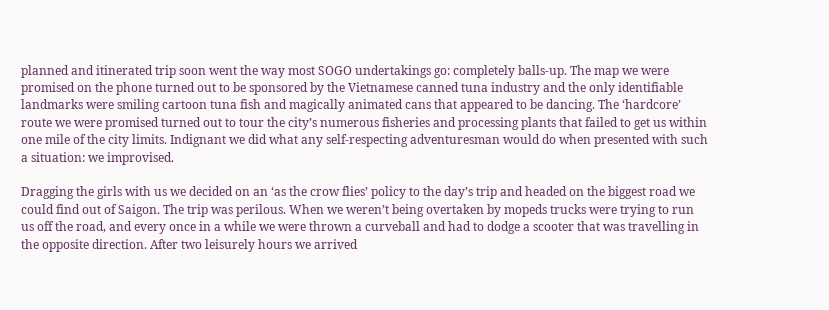planned and itinerated trip soon went the way most SOGO undertakings go: completely balls-up. The map we were promised on the phone turned out to be sponsored by the Vietnamese canned tuna industry and the only identifiable landmarks were smiling cartoon tuna fish and magically animated cans that appeared to be dancing. The ‘hardcore’ route we were promised turned out to tour the city’s numerous fisheries and processing plants that failed to get us within one mile of the city limits. Indignant we did what any self-respecting adventuresman would do when presented with such a situation: we improvised.

Dragging the girls with us we decided on an ‘as the crow flies’ policy to the day’s trip and headed on the biggest road we could find out of Saigon. The trip was perilous. When we weren’t being overtaken by mopeds trucks were trying to run us off the road, and every once in a while we were thrown a curveball and had to dodge a scooter that was travelling in the opposite direction. After two leisurely hours we arrived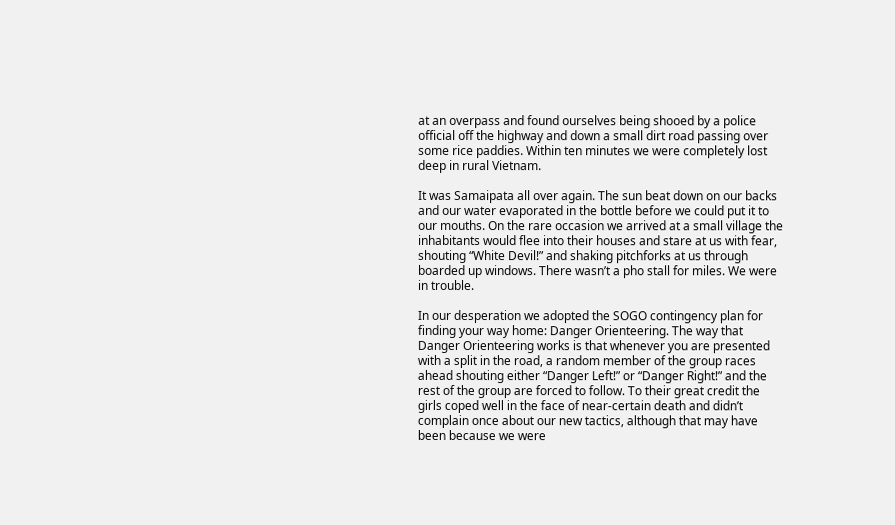at an overpass and found ourselves being shooed by a police official off the highway and down a small dirt road passing over some rice paddies. Within ten minutes we were completely lost deep in rural Vietnam.

It was Samaipata all over again. The sun beat down on our backs and our water evaporated in the bottle before we could put it to our mouths. On the rare occasion we arrived at a small village the inhabitants would flee into their houses and stare at us with fear, shouting “White Devil!” and shaking pitchforks at us through boarded up windows. There wasn’t a pho stall for miles. We were in trouble.

In our desperation we adopted the SOGO contingency plan for finding your way home: Danger Orienteering. The way that Danger Orienteering works is that whenever you are presented with a split in the road, a random member of the group races ahead shouting either “Danger Left!” or “Danger Right!” and the rest of the group are forced to follow. To their great credit the girls coped well in the face of near-certain death and didn’t complain once about our new tactics, although that may have been because we were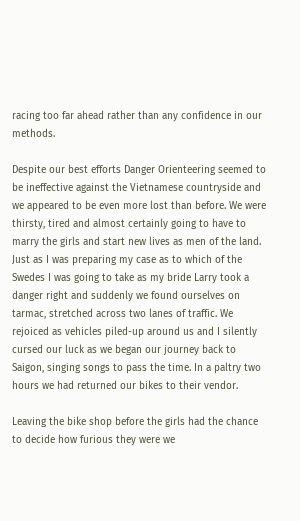racing too far ahead rather than any confidence in our methods.

Despite our best efforts Danger Orienteering seemed to be ineffective against the Vietnamese countryside and we appeared to be even more lost than before. We were thirsty, tired and almost certainly going to have to marry the girls and start new lives as men of the land. Just as I was preparing my case as to which of the Swedes I was going to take as my bride Larry took a danger right and suddenly we found ourselves on tarmac, stretched across two lanes of traffic. We rejoiced as vehicles piled-up around us and I silently cursed our luck as we began our journey back to Saigon, singing songs to pass the time. In a paltry two hours we had returned our bikes to their vendor.

Leaving the bike shop before the girls had the chance to decide how furious they were we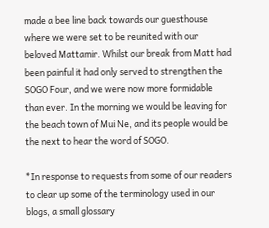made a bee line back towards our guesthouse where we were set to be reunited with our beloved Mattamir. Whilst our break from Matt had been painful it had only served to strengthen the SOGO Four, and we were now more formidable than ever. In the morning we would be leaving for the beach town of Mui Ne, and its people would be the next to hear the word of SOGO.

*In response to requests from some of our readers to clear up some of the terminology used in our blogs, a small glossary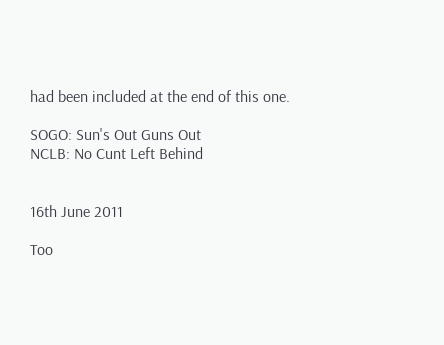had been included at the end of this one.

SOGO: Sun's Out Guns Out
NCLB: No Cunt Left Behind


16th June 2011

Too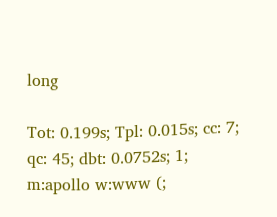long

Tot: 0.199s; Tpl: 0.015s; cc: 7; qc: 45; dbt: 0.0752s; 1; m:apollo w:www (;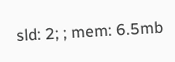sld: 2; ; mem: 6.5mb